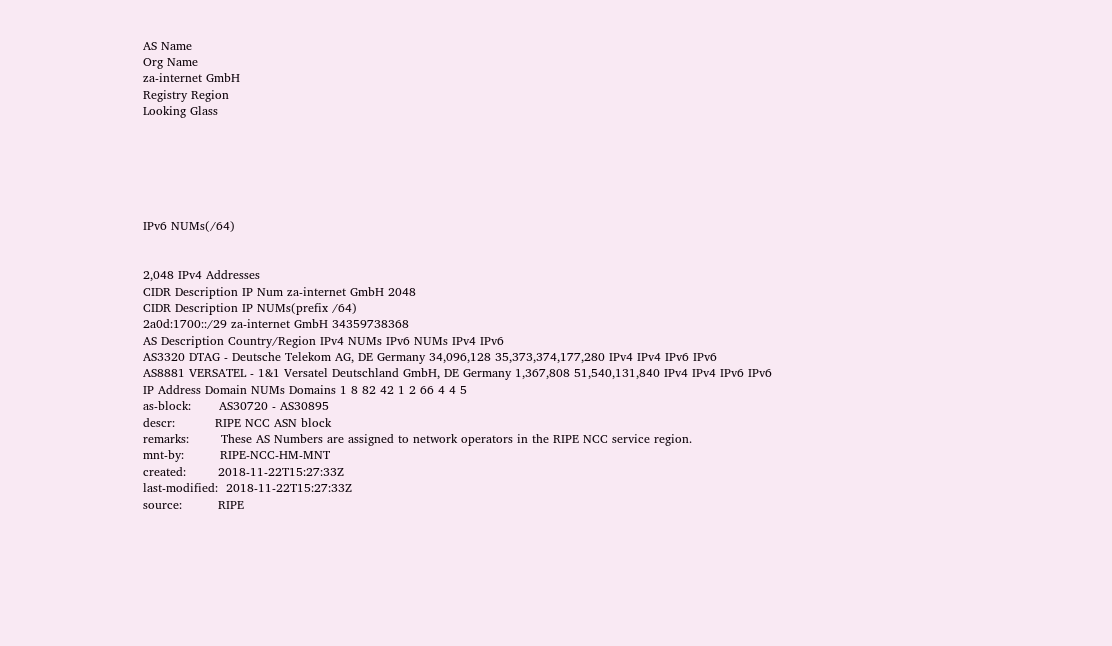AS Name
Org Name
za-internet GmbH
Registry Region
Looking Glass






IPv6 NUMs(/64)


2,048 IPv4 Addresses
CIDR Description IP Num za-internet GmbH 2048
CIDR Description IP NUMs(prefix /64)
2a0d:1700::/29 za-internet GmbH 34359738368
AS Description Country/Region IPv4 NUMs IPv6 NUMs IPv4 IPv6
AS3320 DTAG - Deutsche Telekom AG, DE Germany 34,096,128 35,373,374,177,280 IPv4 IPv4 IPv6 IPv6
AS8881 VERSATEL - 1&1 Versatel Deutschland GmbH, DE Germany 1,367,808 51,540,131,840 IPv4 IPv4 IPv6 IPv6
IP Address Domain NUMs Domains 1 8 82 42 1 2 66 4 4 5
as-block:       AS30720 - AS30895
descr:          RIPE NCC ASN block
remarks:        These AS Numbers are assigned to network operators in the RIPE NCC service region.
mnt-by:         RIPE-NCC-HM-MNT
created:        2018-11-22T15:27:33Z
last-modified:  2018-11-22T15:27:33Z
source:         RIPE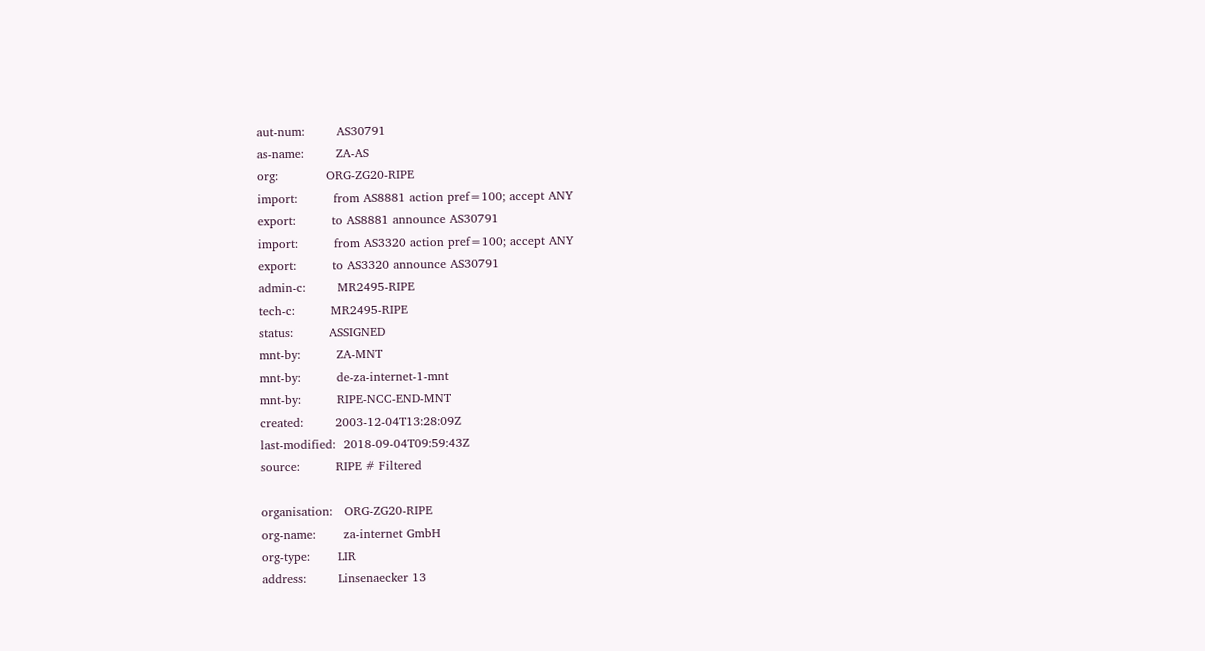aut-num:        AS30791
as-name:        ZA-AS
org:            ORG-ZG20-RIPE
import:         from AS8881 action pref=100; accept ANY
export:         to AS8881 announce AS30791
import:         from AS3320 action pref=100; accept ANY
export:         to AS3320 announce AS30791
admin-c:        MR2495-RIPE
tech-c:         MR2495-RIPE
status:         ASSIGNED
mnt-by:         ZA-MNT
mnt-by:         de-za-internet-1-mnt
mnt-by:         RIPE-NCC-END-MNT
created:        2003-12-04T13:28:09Z
last-modified:  2018-09-04T09:59:43Z
source:         RIPE # Filtered

organisation:   ORG-ZG20-RIPE
org-name:       za-internet GmbH
org-type:       LIR
address:        Linsenaecker 13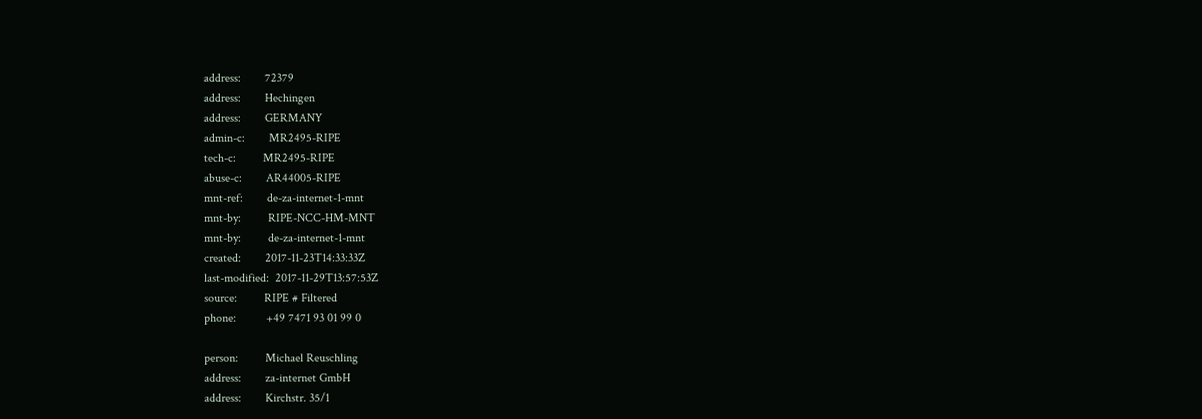address:        72379
address:        Hechingen
address:        GERMANY
admin-c:        MR2495-RIPE
tech-c:         MR2495-RIPE
abuse-c:        AR44005-RIPE
mnt-ref:        de-za-internet-1-mnt
mnt-by:         RIPE-NCC-HM-MNT
mnt-by:         de-za-internet-1-mnt
created:        2017-11-23T14:33:33Z
last-modified:  2017-11-29T13:57:53Z
source:         RIPE # Filtered
phone:          +49 7471 93 01 99 0

person:         Michael Reuschling
address:        za-internet GmbH
address:        Kirchstr. 35/1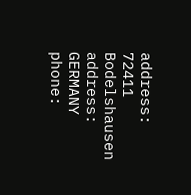address:        72411 Bodelshausen
address:        GERMANY
phone: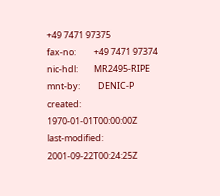+49 7471 97375
fax-no:         +49 7471 97374
nic-hdl:        MR2495-RIPE
mnt-by:         DENIC-P
created:        1970-01-01T00:00:00Z
last-modified:  2001-09-22T00:24:25Z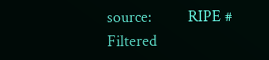source:         RIPE # Filtered